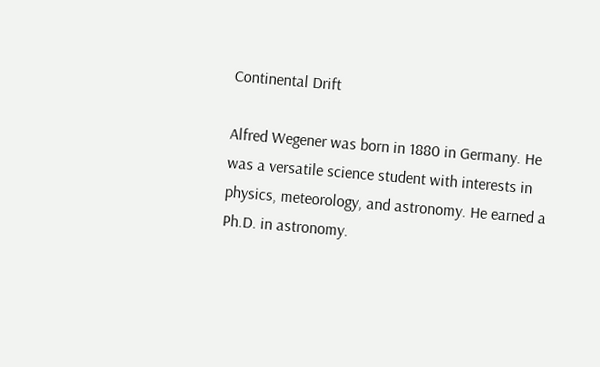Continental Drift

Alfred Wegener was born in 1880 in Germany. He was a versatile science student with interests in physics, meteorology, and astronomy. He earned a Ph.D. in astronomy.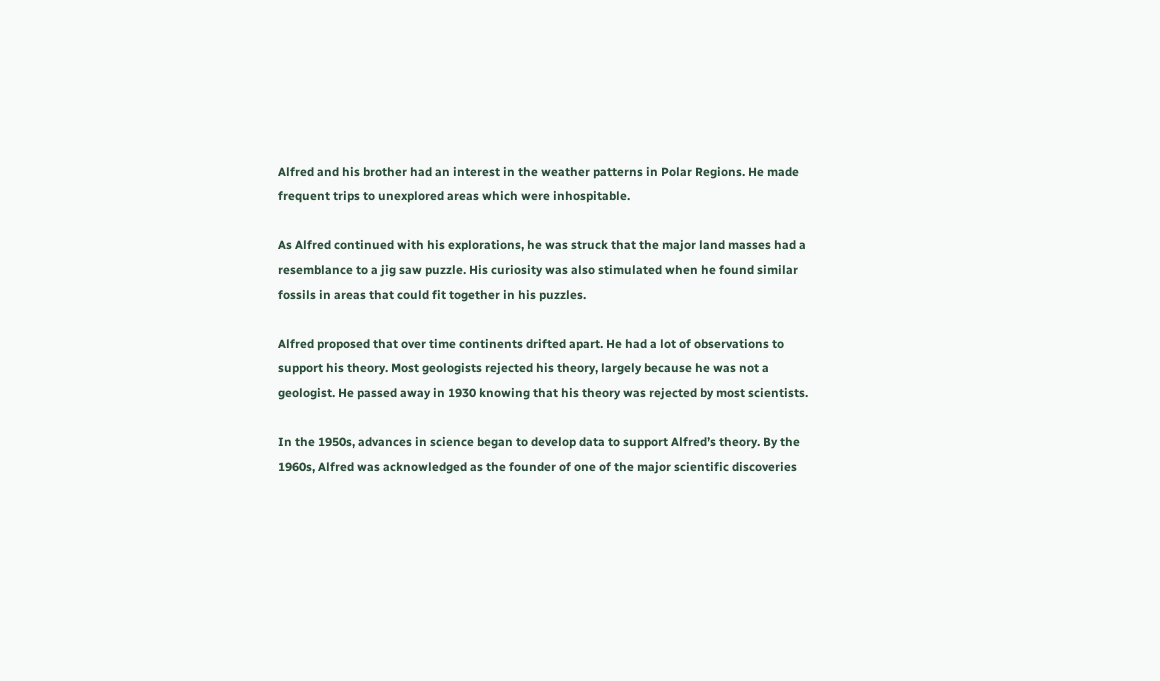Alfred and his brother had an interest in the weather patterns in Polar Regions. He made frequent trips to unexplored areas which were inhospitable.

As Alfred continued with his explorations, he was struck that the major land masses had a resemblance to a jig saw puzzle. His curiosity was also stimulated when he found similar fossils in areas that could fit together in his puzzles.

Alfred proposed that over time continents drifted apart. He had a lot of observations to support his theory. Most geologists rejected his theory, largely because he was not a geologist. He passed away in 1930 knowing that his theory was rejected by most scientists.

In the 1950s, advances in science began to develop data to support Alfred’s theory. By the 1960s, Alfred was acknowledged as the founder of one of the major scientific discoveries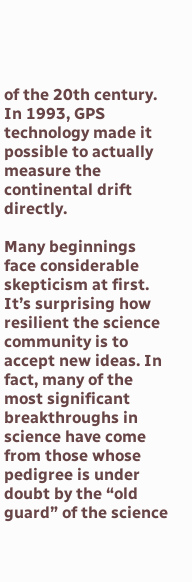of the 20th century. In 1993, GPS technology made it possible to actually measure the continental drift directly.

Many beginnings face considerable skepticism at first. It’s surprising how resilient the science community is to accept new ideas. In fact, many of the most significant breakthroughs in science have come from those whose pedigree is under doubt by the “old guard” of the science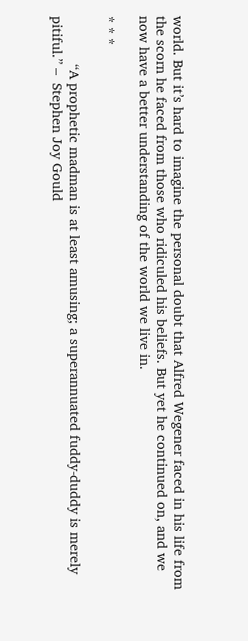world. But it’s hard to imagine the personal doubt that Alfred Wegener faced in his life from the scorn he faced from those who ridiculed his beliefs. But yet he continued on, and we now have a better understanding of the world we live in.

* * *

            “A prophetic madman is at least amusing; a superannuated fuddy-duddy is merely pitiful.” –  Stephen Joy Gould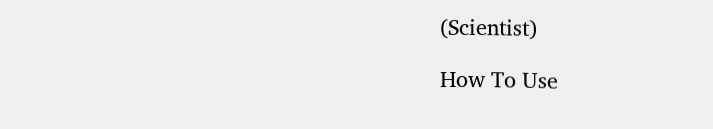(Scientist)

How To Use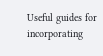Useful guides for incorporating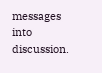messages into discussion.